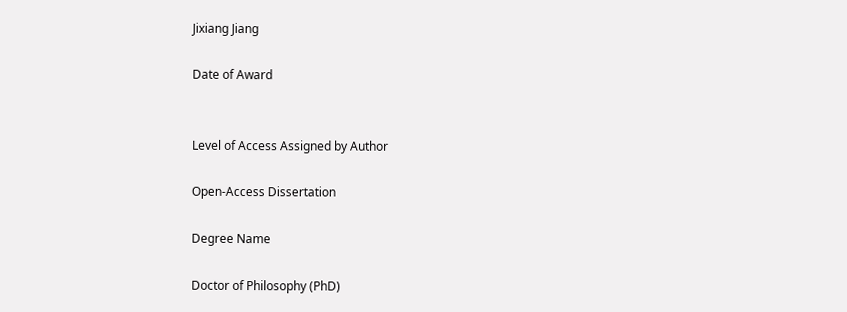Jixiang Jiang

Date of Award


Level of Access Assigned by Author

Open-Access Dissertation

Degree Name

Doctor of Philosophy (PhD)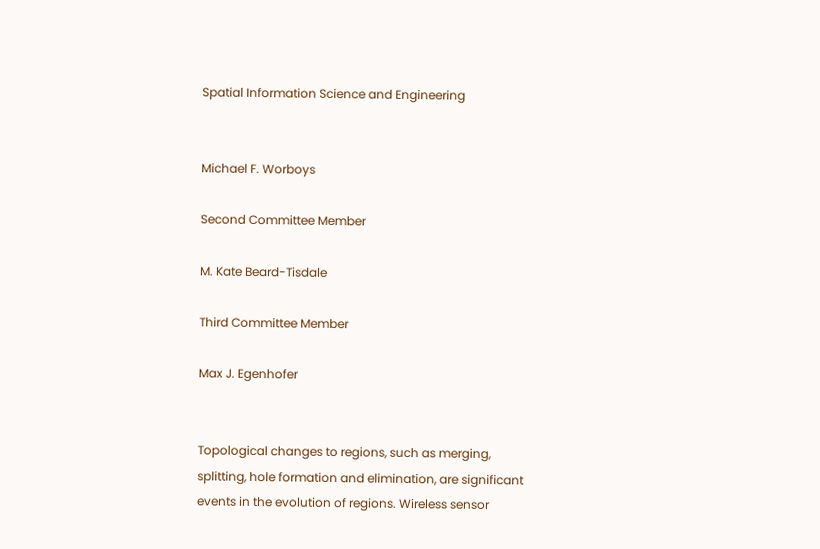Spatial Information Science and Engineering


Michael F. Worboys

Second Committee Member

M. Kate Beard-Tisdale

Third Committee Member

Max J. Egenhofer


Topological changes to regions, such as merging, splitting, hole formation and elimination, are significant events in the evolution of regions. Wireless sensor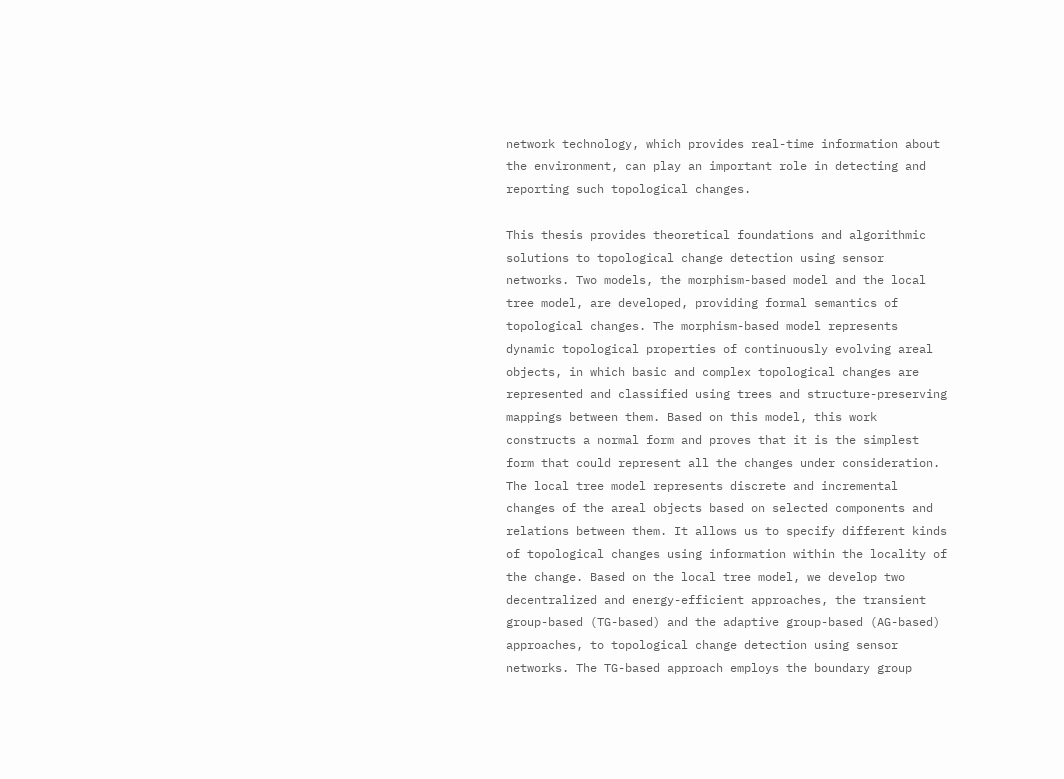network technology, which provides real-time information about the environment, can play an important role in detecting and reporting such topological changes.

This thesis provides theoretical foundations and algorithmic solutions to topological change detection using sensor networks. Two models, the morphism-based model and the local tree model, are developed, providing formal semantics of topological changes. The morphism-based model represents dynamic topological properties of continuously evolving areal objects, in which basic and complex topological changes are represented and classified using trees and structure-preserving mappings between them. Based on this model, this work constructs a normal form and proves that it is the simplest form that could represent all the changes under consideration. The local tree model represents discrete and incremental changes of the areal objects based on selected components and relations between them. It allows us to specify different kinds of topological changes using information within the locality of the change. Based on the local tree model, we develop two decentralized and energy-efficient approaches, the transient group-based (TG-based) and the adaptive group-based (AG-based) approaches, to topological change detection using sensor networks. The TG-based approach employs the boundary group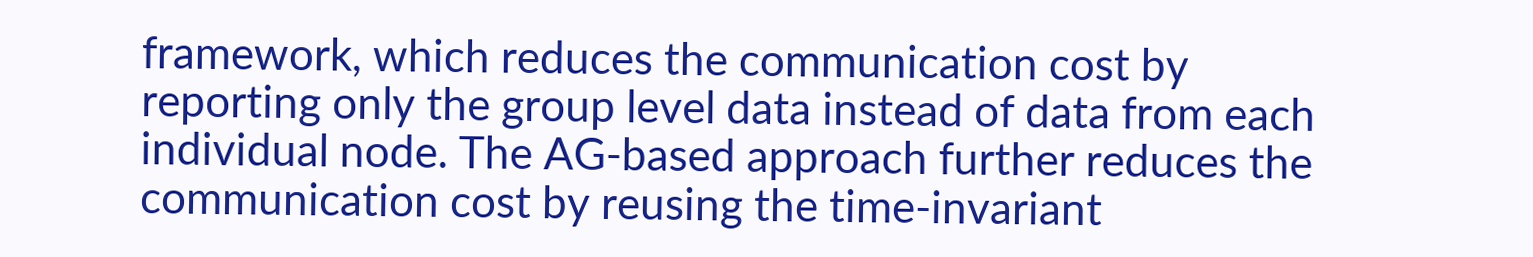framework, which reduces the communication cost by reporting only the group level data instead of data from each individual node. The AG-based approach further reduces the communication cost by reusing the time-invariant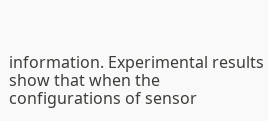information. Experimental results show that when the configurations of sensor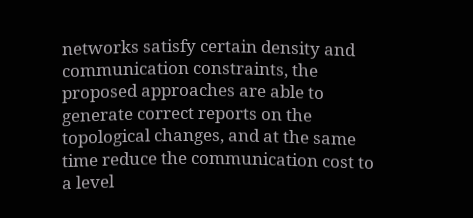networks satisfy certain density and communication constraints, the proposed approaches are able to generate correct reports on the topological changes, and at the same time reduce the communication cost to a level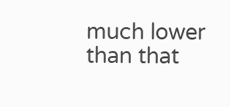much lower than that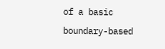of a basic boundary-based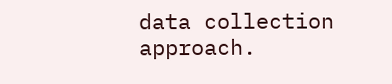data collection approach.